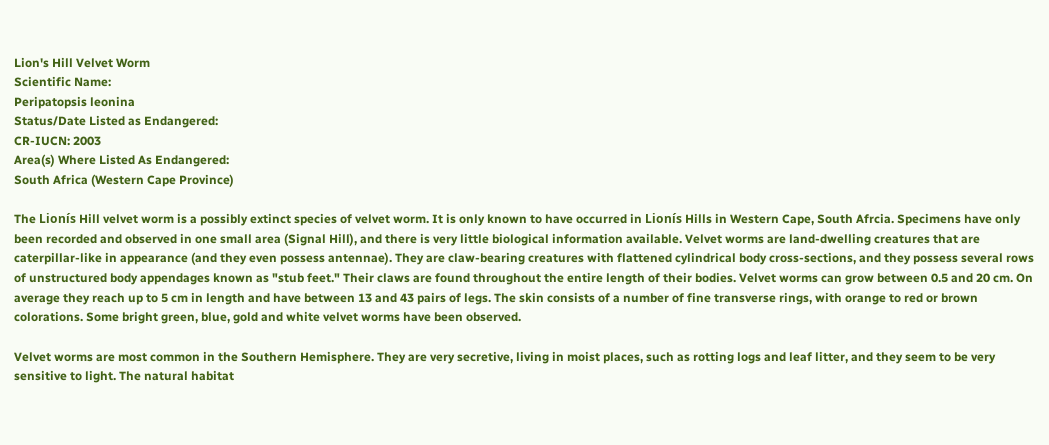Lion's Hill Velvet Worm
Scientific Name:
Peripatopsis leonina
Status/Date Listed as Endangered:
CR-IUCN: 2003
Area(s) Where Listed As Endangered:
South Africa (Western Cape Province)

The Lionís Hill velvet worm is a possibly extinct species of velvet worm. It is only known to have occurred in Lionís Hills in Western Cape, South Afrcia. Specimens have only been recorded and observed in one small area (Signal Hill), and there is very little biological information available. Velvet worms are land-dwelling creatures that are caterpillar-like in appearance (and they even possess antennae). They are claw-bearing creatures with flattened cylindrical body cross-sections, and they possess several rows of unstructured body appendages known as "stub feet." Their claws are found throughout the entire length of their bodies. Velvet worms can grow between 0.5 and 20 cm. On average they reach up to 5 cm in length and have between 13 and 43 pairs of legs. The skin consists of a number of fine transverse rings, with orange to red or brown colorations. Some bright green, blue, gold and white velvet worms have been observed.

Velvet worms are most common in the Southern Hemisphere. They are very secretive, living in moist places, such as rotting logs and leaf litter, and they seem to be very sensitive to light. The natural habitat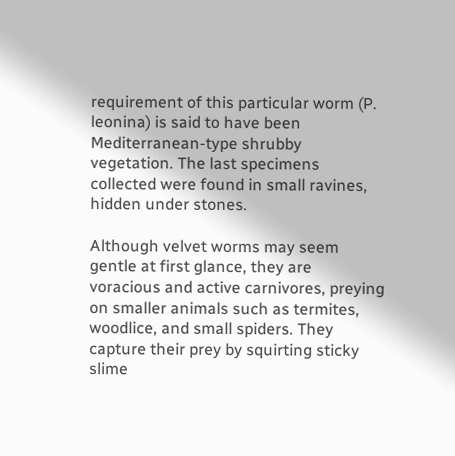requirement of this particular worm (P. leonina) is said to have been Mediterranean-type shrubby vegetation. The last specimens collected were found in small ravines, hidden under stones.

Although velvet worms may seem gentle at first glance, they are voracious and active carnivores, preying on smaller animals such as termites, woodlice, and small spiders. They capture their prey by squirting sticky slime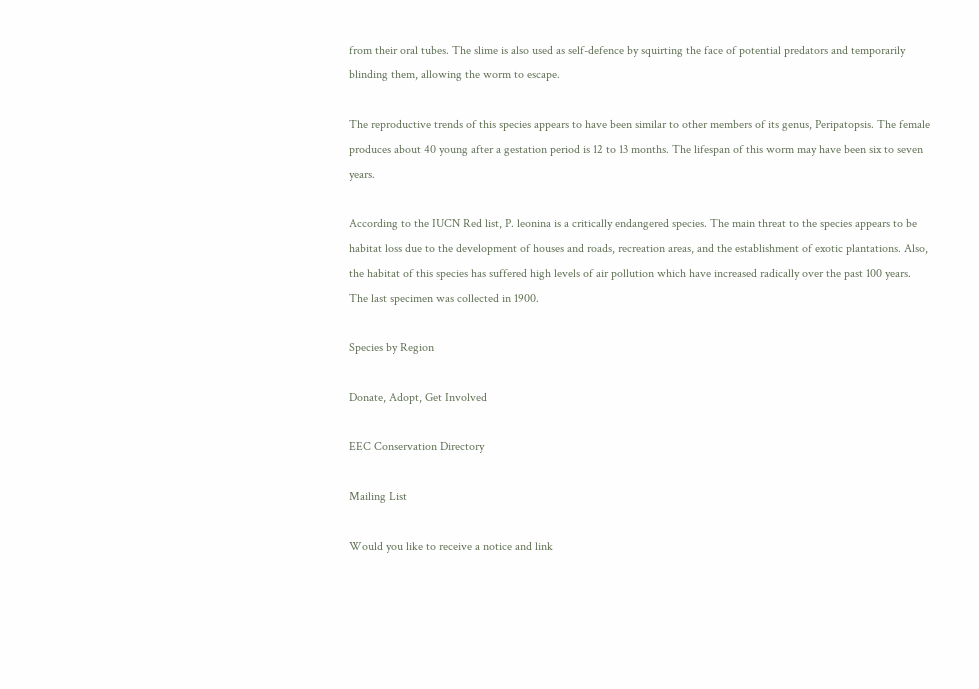from their oral tubes. The slime is also used as self-defence by squirting the face of potential predators and temporarily blinding them, allowing the worm to escape.

The reproductive trends of this species appears to have been similar to other members of its genus, Peripatopsis. The female produces about 40 young after a gestation period is 12 to 13 months. The lifespan of this worm may have been six to seven years.

According to the IUCN Red list, P. leonina is a critically endangered species. The main threat to the species appears to be habitat loss due to the development of houses and roads, recreation areas, and the establishment of exotic plantations. Also, the habitat of this species has suffered high levels of air pollution which have increased radically over the past 100 years. The last specimen was collected in 1900.

Species by Region

Donate, Adopt, Get Involved

EEC Conservation Directory

Mailing List

Would you like to receive a notice and link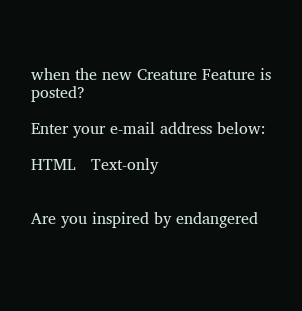when the new Creature Feature is posted?

Enter your e-mail address below:

HTML   Text-only


Are you inspired by endangered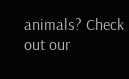animals? Check out our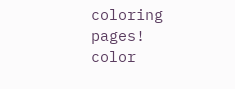coloring pages!
color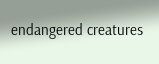endangered creatures